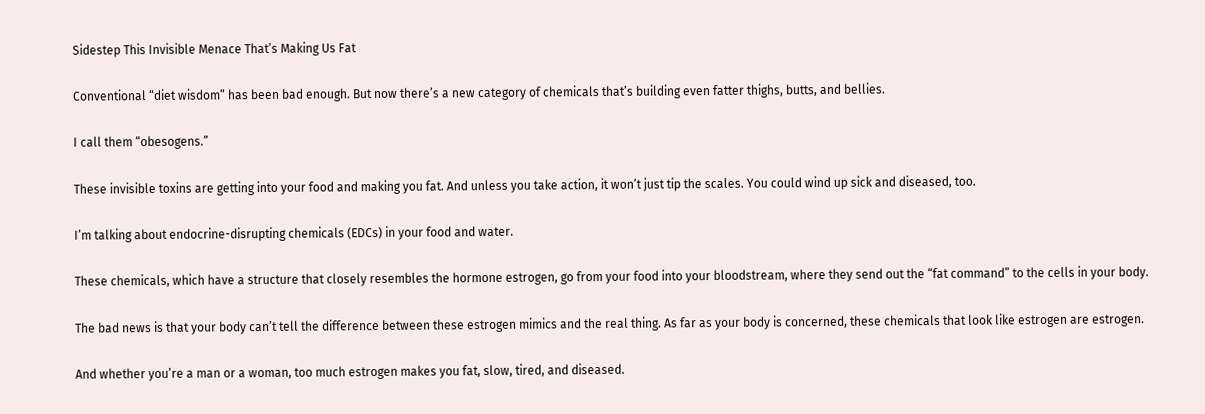Sidestep This Invisible Menace That’s Making Us Fat

Conventional “diet wisdom” has been bad enough. But now there’s a new category of chemicals that’s building even fatter thighs, butts, and bellies.

I call them “obesogens.”

These invisible toxins are getting into your food and making you fat. And unless you take action, it won’t just tip the scales. You could wind up sick and diseased, too.

I’m talking about endocrine-disrupting chemicals (EDCs) in your food and water.

These chemicals, which have a structure that closely resembles the hormone estrogen, go from your food into your bloodstream, where they send out the “fat command” to the cells in your body.

The bad news is that your body can’t tell the difference between these estrogen mimics and the real thing. As far as your body is concerned, these chemicals that look like estrogen are estrogen.

And whether you’re a man or a woman, too much estrogen makes you fat, slow, tired, and diseased.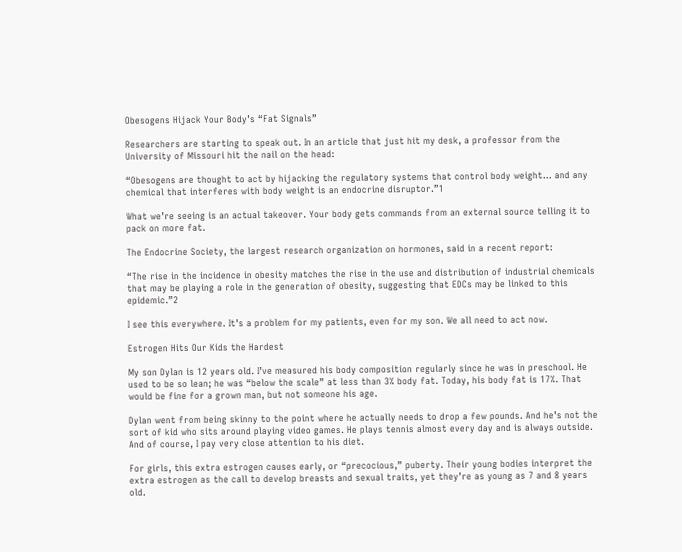Obesogens Hijack Your Body’s “Fat Signals”

Researchers are starting to speak out. In an article that just hit my desk, a professor from the University of Missouri hit the nail on the head:

“Obesogens are thought to act by hijacking the regulatory systems that control body weight… and any chemical that interferes with body weight is an endocrine disruptor.”1

What we’re seeing is an actual takeover. Your body gets commands from an external source telling it to pack on more fat.

The Endocrine Society, the largest research organization on hormones, said in a recent report:

“The rise in the incidence in obesity matches the rise in the use and distribution of industrial chemicals that may be playing a role in the generation of obesity, suggesting that EDCs may be linked to this epidemic.”2

I see this everywhere. It’s a problem for my patients, even for my son. We all need to act now.

Estrogen Hits Our Kids the Hardest

My son Dylan is 12 years old. I’ve measured his body composition regularly since he was in preschool. He used to be so lean; he was “below the scale” at less than 3% body fat. Today, his body fat is 17%. That would be fine for a grown man, but not someone his age.

Dylan went from being skinny to the point where he actually needs to drop a few pounds. And he’s not the sort of kid who sits around playing video games. He plays tennis almost every day and is always outside. And of course, I pay very close attention to his diet.

For girls, this extra estrogen causes early, or “precocious,” puberty. Their young bodies interpret the extra estrogen as the call to develop breasts and sexual traits, yet they’re as young as 7 and 8 years old.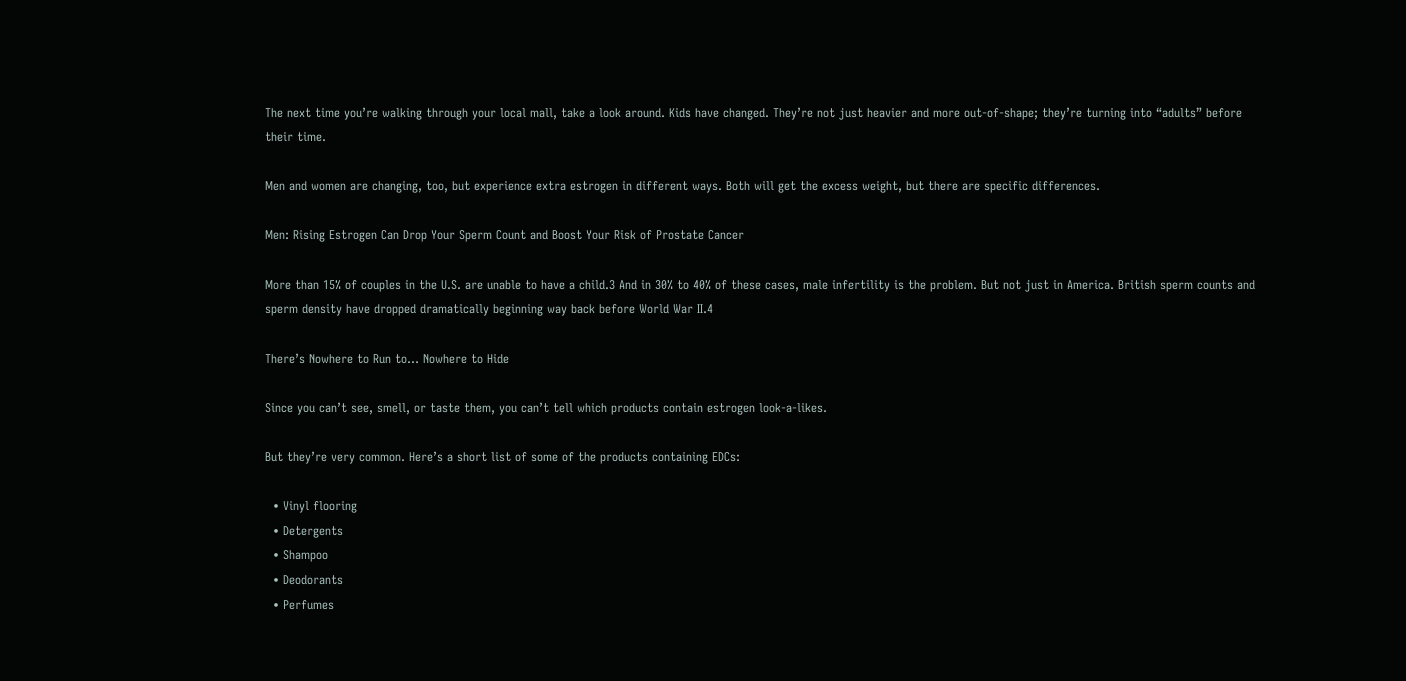The next time you’re walking through your local mall, take a look around. Kids have changed. They’re not just heavier and more out-of-shape; they’re turning into “adults” before their time.

Men and women are changing, too, but experience extra estrogen in different ways. Both will get the excess weight, but there are specific differences.

Men: Rising Estrogen Can Drop Your Sperm Count and Boost Your Risk of Prostate Cancer

More than 15% of couples in the U.S. are unable to have a child.3 And in 30% to 40% of these cases, male infertility is the problem. But not just in America. British sperm counts and sperm density have dropped dramatically beginning way back before World War II.4

There’s Nowhere to Run to… Nowhere to Hide

Since you can’t see, smell, or taste them, you can’t tell which products contain estrogen look-a-likes.

But they’re very common. Here’s a short list of some of the products containing EDCs:

  • Vinyl flooring
  • Detergents
  • Shampoo
  • Deodorants
  • Perfumes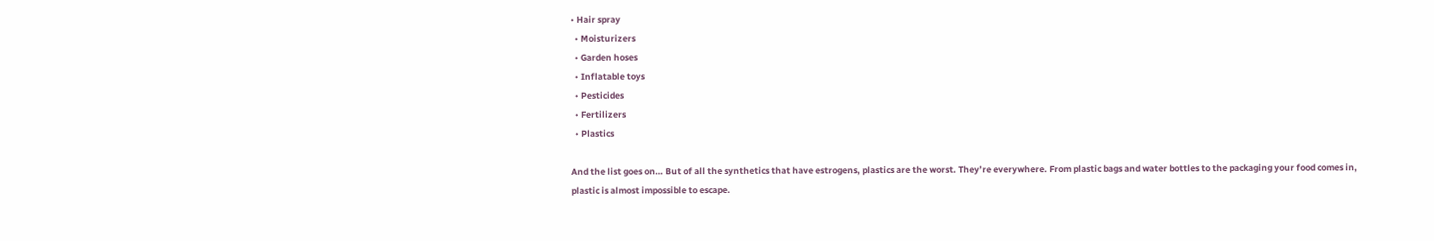• Hair spray
  • Moisturizers
  • Garden hoses
  • Inflatable toys
  • Pesticides
  • Fertilizers
  • Plastics

And the list goes on… But of all the synthetics that have estrogens, plastics are the worst. They’re everywhere. From plastic bags and water bottles to the packaging your food comes in, plastic is almost impossible to escape.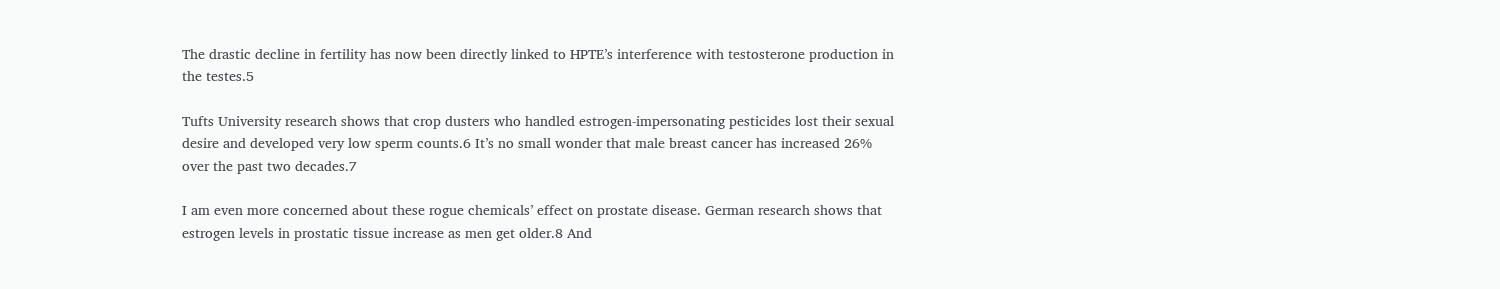The drastic decline in fertility has now been directly linked to HPTE’s interference with testosterone production in the testes.5

Tufts University research shows that crop dusters who handled estrogen-impersonating pesticides lost their sexual desire and developed very low sperm counts.6 It’s no small wonder that male breast cancer has increased 26% over the past two decades.7

I am even more concerned about these rogue chemicals’ effect on prostate disease. German research shows that estrogen levels in prostatic tissue increase as men get older.8 And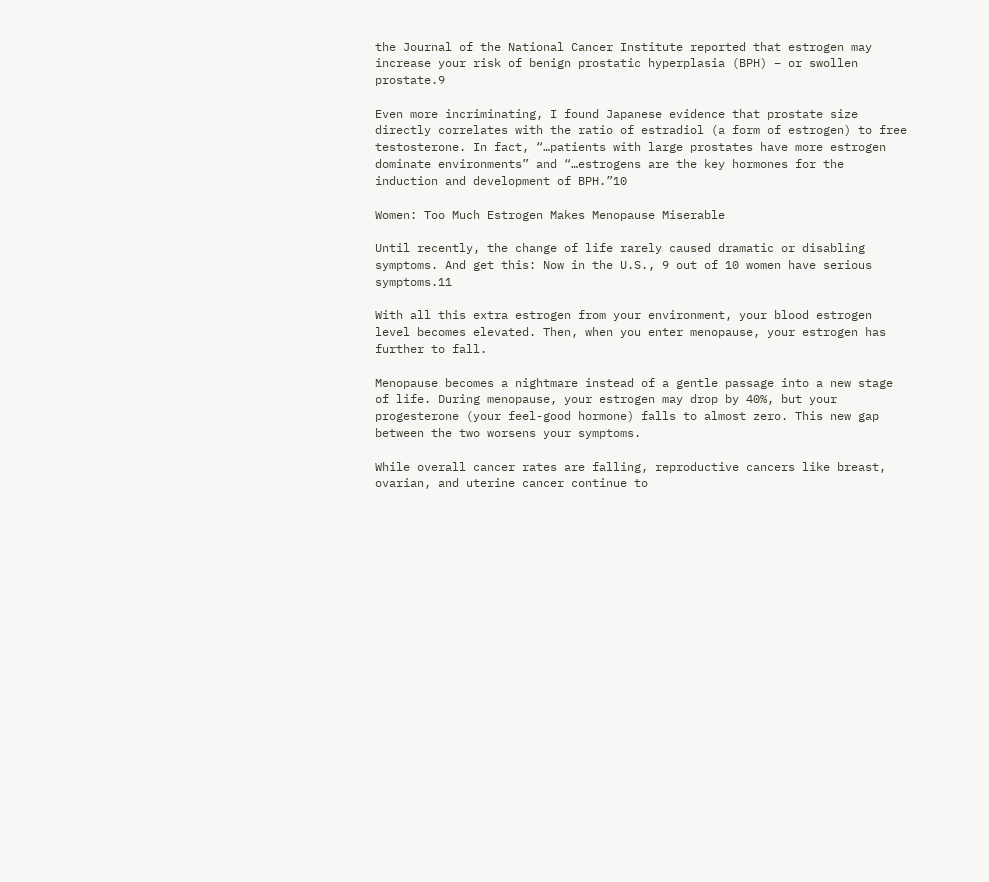the Journal of the National Cancer Institute reported that estrogen may increase your risk of benign prostatic hyperplasia (BPH) – or swollen prostate.9

Even more incriminating, I found Japanese evidence that prostate size directly correlates with the ratio of estradiol (a form of estrogen) to free testosterone. In fact, “…patients with large prostates have more estrogen dominate environments” and “…estrogens are the key hormones for the induction and development of BPH.”10

Women: Too Much Estrogen Makes Menopause Miserable

Until recently, the change of life rarely caused dramatic or disabling symptoms. And get this: Now in the U.S., 9 out of 10 women have serious symptoms.11

With all this extra estrogen from your environment, your blood estrogen level becomes elevated. Then, when you enter menopause, your estrogen has further to fall.

Menopause becomes a nightmare instead of a gentle passage into a new stage of life. During menopause, your estrogen may drop by 40%, but your progesterone (your feel-good hormone) falls to almost zero. This new gap between the two worsens your symptoms.

While overall cancer rates are falling, reproductive cancers like breast, ovarian, and uterine cancer continue to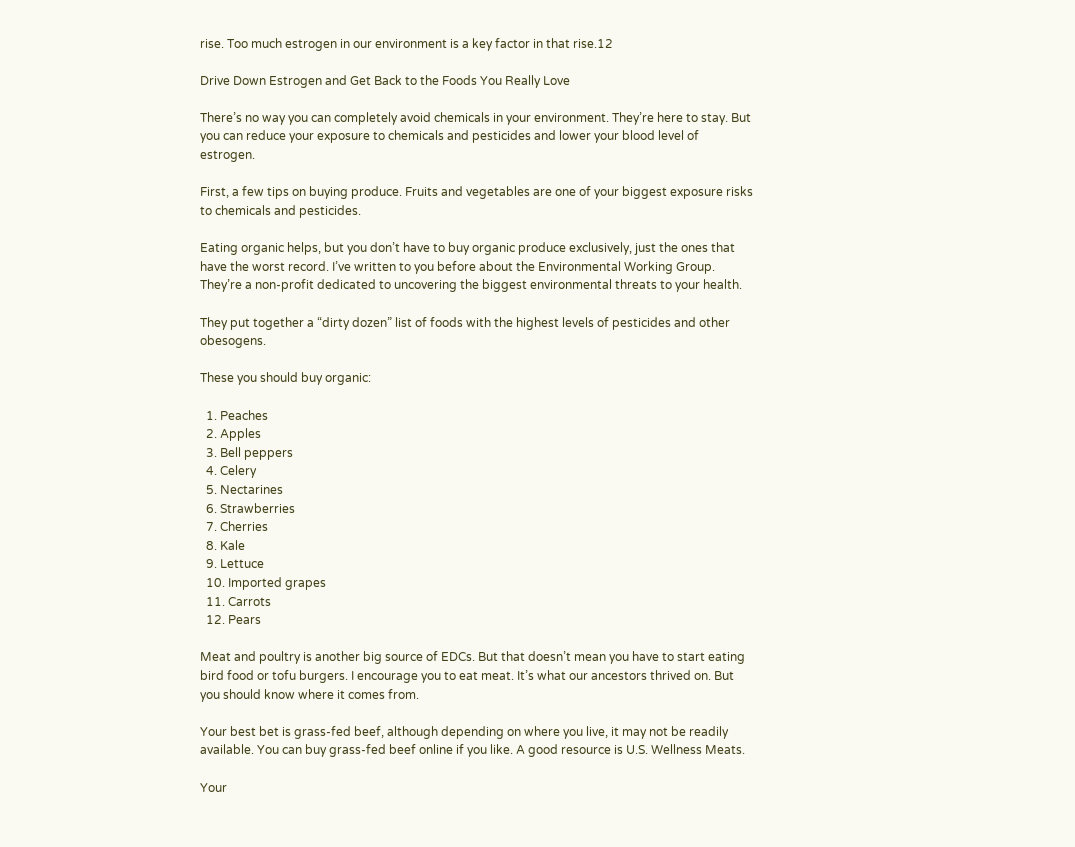rise. Too much estrogen in our environment is a key factor in that rise.12

Drive Down Estrogen and Get Back to the Foods You Really Love

There’s no way you can completely avoid chemicals in your environment. They’re here to stay. But you can reduce your exposure to chemicals and pesticides and lower your blood level of estrogen.

First, a few tips on buying produce. Fruits and vegetables are one of your biggest exposure risks to chemicals and pesticides.

Eating organic helps, but you don’t have to buy organic produce exclusively, just the ones that have the worst record. I’ve written to you before about the Environmental Working Group. They’re a non-profit dedicated to uncovering the biggest environmental threats to your health.

They put together a “dirty dozen” list of foods with the highest levels of pesticides and other obesogens.

These you should buy organic:

  1. Peaches
  2. Apples
  3. Bell peppers
  4. Celery
  5. Nectarines
  6. Strawberries
  7. Cherries
  8. Kale
  9. Lettuce
  10. Imported grapes
  11. Carrots
  12. Pears

Meat and poultry is another big source of EDCs. But that doesn’t mean you have to start eating bird food or tofu burgers. I encourage you to eat meat. It’s what our ancestors thrived on. But you should know where it comes from.

Your best bet is grass-fed beef, although depending on where you live, it may not be readily available. You can buy grass-fed beef online if you like. A good resource is U.S. Wellness Meats.

Your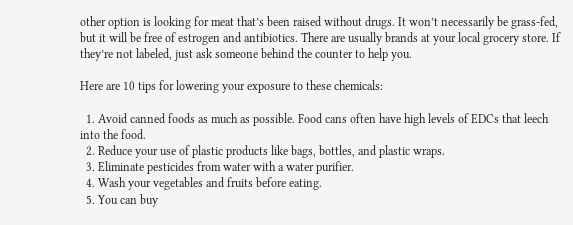other option is looking for meat that’s been raised without drugs. It won’t necessarily be grass-fed, but it will be free of estrogen and antibiotics. There are usually brands at your local grocery store. If they’re not labeled, just ask someone behind the counter to help you.

Here are 10 tips for lowering your exposure to these chemicals:

  1. Avoid canned foods as much as possible. Food cans often have high levels of EDCs that leech into the food.
  2. Reduce your use of plastic products like bags, bottles, and plastic wraps.
  3. Eliminate pesticides from water with a water purifier.
  4. Wash your vegetables and fruits before eating.
  5. You can buy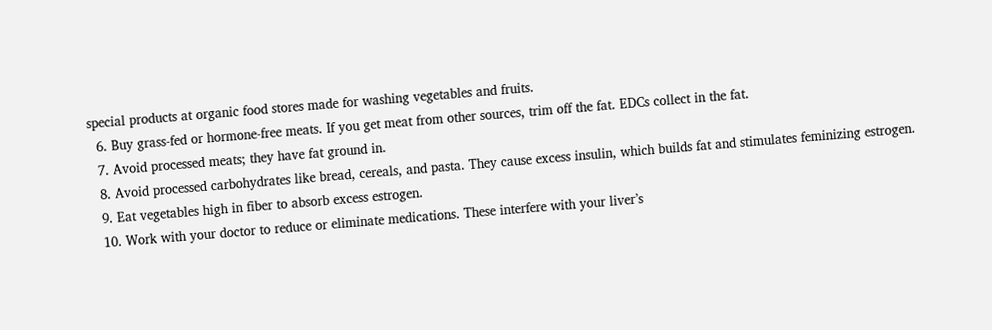special products at organic food stores made for washing vegetables and fruits.
  6. Buy grass-fed or hormone-free meats. If you get meat from other sources, trim off the fat. EDCs collect in the fat.
  7. Avoid processed meats; they have fat ground in.
  8. Avoid processed carbohydrates like bread, cereals, and pasta. They cause excess insulin, which builds fat and stimulates feminizing estrogen.
  9. Eat vegetables high in fiber to absorb excess estrogen.
  10. Work with your doctor to reduce or eliminate medications. These interfere with your liver’s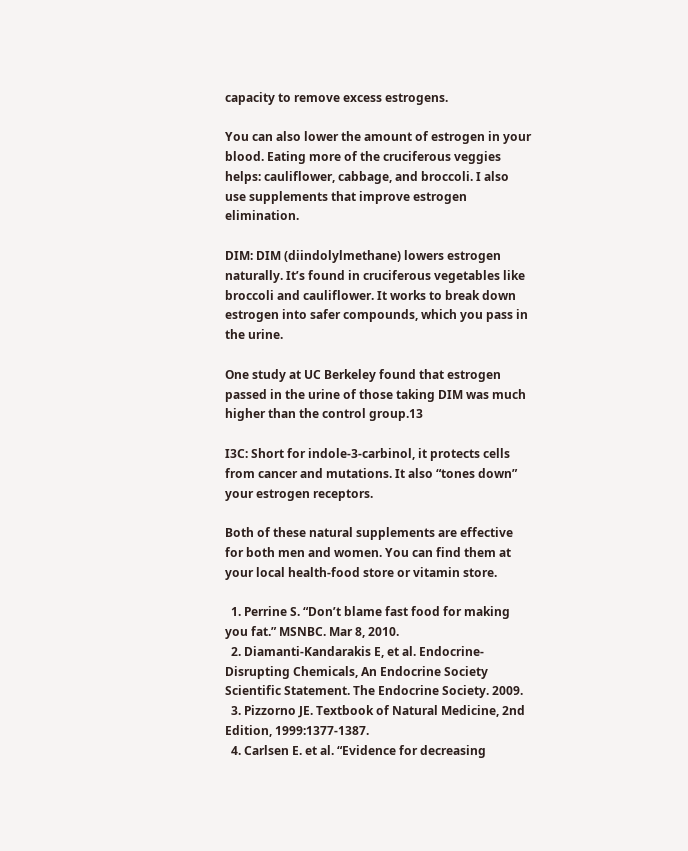capacity to remove excess estrogens.

You can also lower the amount of estrogen in your blood. Eating more of the cruciferous veggies helps: cauliflower, cabbage, and broccoli. I also use supplements that improve estrogen elimination.

DIM: DIM (diindolylmethane) lowers estrogen naturally. It’s found in cruciferous vegetables like broccoli and cauliflower. It works to break down estrogen into safer compounds, which you pass in the urine.

One study at UC Berkeley found that estrogen passed in the urine of those taking DIM was much higher than the control group.13

I3C: Short for indole-3-carbinol, it protects cells from cancer and mutations. It also “tones down” your estrogen receptors.

Both of these natural supplements are effective for both men and women. You can find them at your local health-food store or vitamin store.

  1. Perrine S. “Don’t blame fast food for making you fat.” MSNBC. Mar 8, 2010.
  2. Diamanti-Kandarakis E, et al. Endocrine-Disrupting Chemicals, An Endocrine Society Scientific Statement. The Endocrine Society. 2009.
  3. Pizzorno JE. Textbook of Natural Medicine, 2nd Edition, 1999:1377-1387.
  4. Carlsen E. et al. “Evidence for decreasing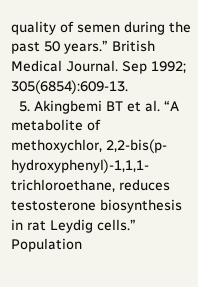quality of semen during the past 50 years.” British Medical Journal. Sep 1992; 305(6854):609-13.
  5. Akingbemi BT et al. “A metabolite of methoxychlor, 2,2-bis(p-hydroxyphenyl)-1,1,1-trichloroethane, reduces testosterone biosynthesis in rat Leydig cells.” Population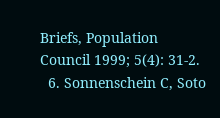Briefs, Population Council 1999; 5(4): 31-2.
  6. Sonnenschein C, Soto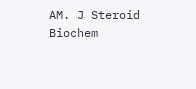AM. J Steroid Biochem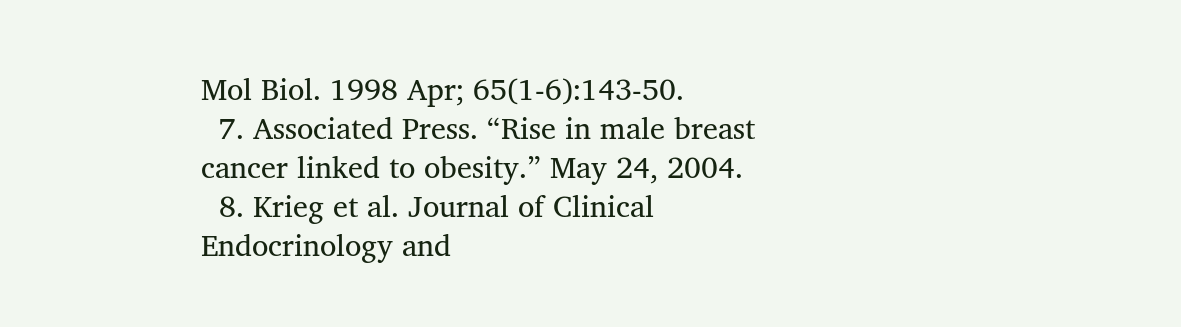Mol Biol. 1998 Apr; 65(1-6):143-50.
  7. Associated Press. “Rise in male breast cancer linked to obesity.” May 24, 2004.
  8. Krieg et al. Journal of Clinical Endocrinology and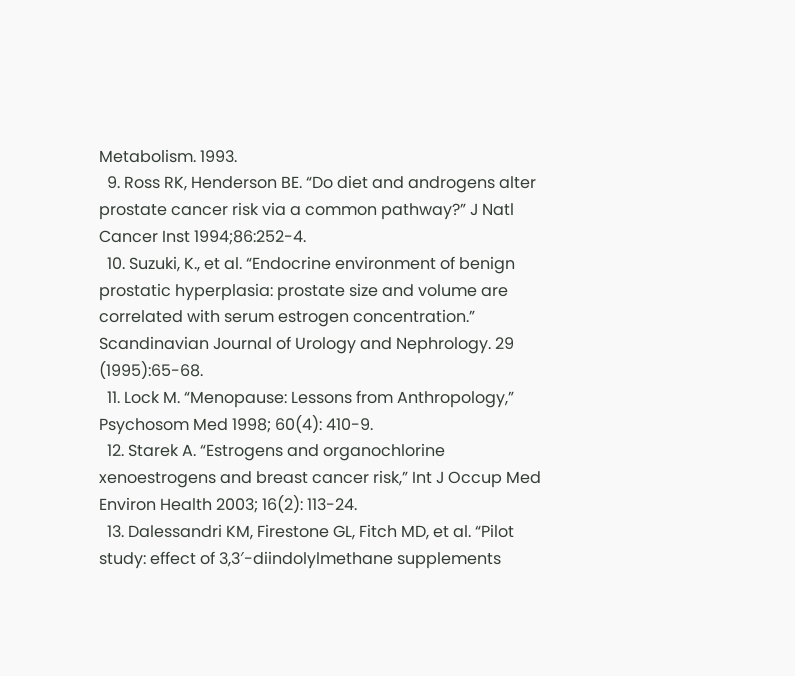Metabolism. 1993.
  9. Ross RK, Henderson BE. “Do diet and androgens alter prostate cancer risk via a common pathway?” J Natl Cancer Inst 1994;86:252-4.
  10. Suzuki, K., et al. “Endocrine environment of benign prostatic hyperplasia: prostate size and volume are correlated with serum estrogen concentration.” Scandinavian Journal of Urology and Nephrology. 29 (1995):65-68.
  11. Lock M. “Menopause: Lessons from Anthropology,” Psychosom Med 1998; 60(4): 410-9.
  12. Starek A. “Estrogens and organochlorine xenoestrogens and breast cancer risk,” Int J Occup Med Environ Health 2003; 16(2): 113-24.
  13. Dalessandri KM, Firestone GL, Fitch MD, et al. “Pilot study: effect of 3,3′-diindolylmethane supplements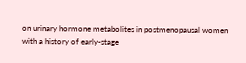on urinary hormone metabolites in postmenopausal women with a history of early-stage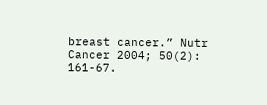breast cancer.” Nutr Cancer 2004; 50(2): 161-67.